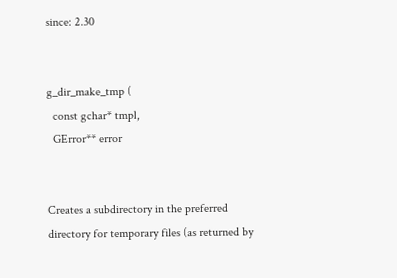since: 2.30


g_dir_make_tmp (
  const gchar* tmpl,
  GError** error


Creates a subdirectory in the preferred directory for temporary files (as returned by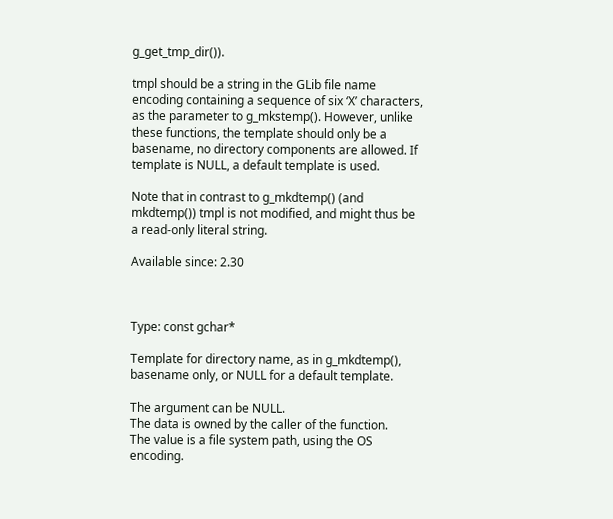g_get_tmp_dir()).

tmpl should be a string in the GLib file name encoding containing a sequence of six ‘X’ characters, as the parameter to g_mkstemp(). However, unlike these functions, the template should only be a basename, no directory components are allowed. If template is NULL, a default template is used.

Note that in contrast to g_mkdtemp() (and mkdtemp()) tmpl is not modified, and might thus be a read-only literal string.

Available since: 2.30



Type: const gchar*

Template for directory name, as in g_mkdtemp(), basename only, or NULL for a default template.

The argument can be NULL.
The data is owned by the caller of the function.
The value is a file system path, using the OS encoding.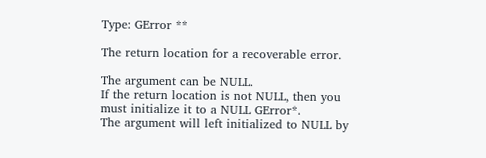Type: GError **

The return location for a recoverable error.

The argument can be NULL.
If the return location is not NULL, then you must initialize it to a NULL GError*.
The argument will left initialized to NULL by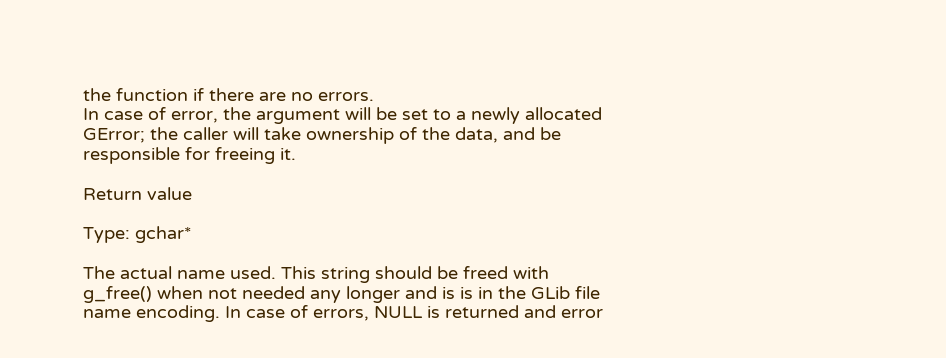the function if there are no errors.
In case of error, the argument will be set to a newly allocated GError; the caller will take ownership of the data, and be responsible for freeing it.

Return value

Type: gchar*

The actual name used. This string should be freed with g_free() when not needed any longer and is is in the GLib file name encoding. In case of errors, NULL is returned and error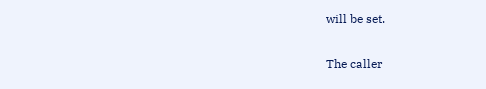will be set.

The caller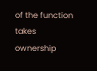of the function takes ownership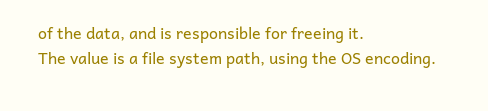of the data, and is responsible for freeing it.
The value is a file system path, using the OS encoding.